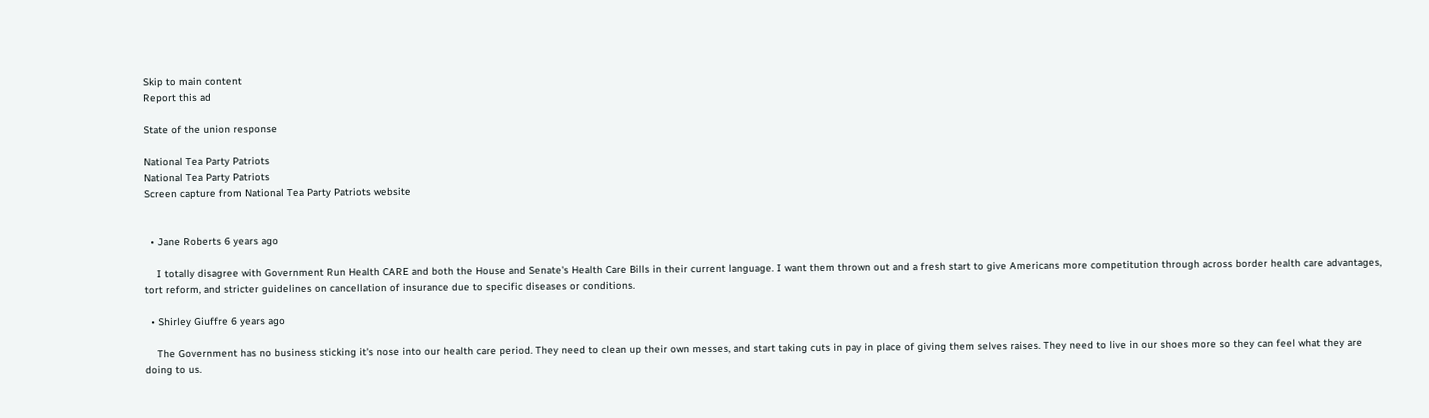Skip to main content
Report this ad

State of the union response

National Tea Party Patriots
National Tea Party Patriots
Screen capture from National Tea Party Patriots website


  • Jane Roberts 6 years ago

    I totally disagree with Government Run Health CARE and both the House and Senate's Health Care Bills in their current language. I want them thrown out and a fresh start to give Americans more competitution through across border health care advantages, tort reform, and stricter guidelines on cancellation of insurance due to specific diseases or conditions.

  • Shirley Giuffre 6 years ago

    The Government has no business sticking it's nose into our health care period. They need to clean up their own messes, and start taking cuts in pay in place of giving them selves raises. They need to live in our shoes more so they can feel what they are doing to us.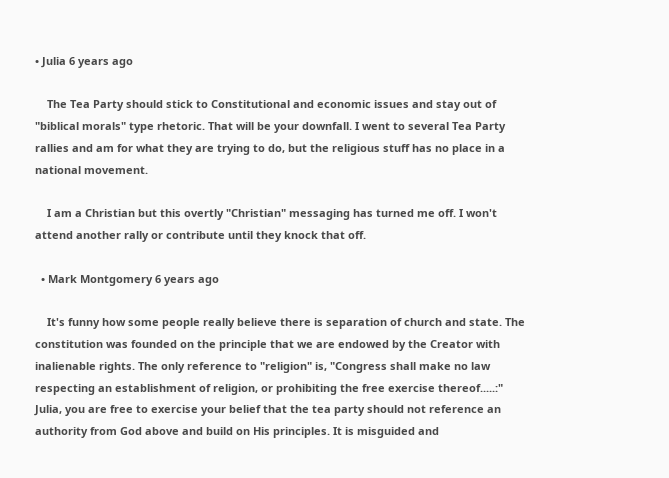• Julia 6 years ago

    The Tea Party should stick to Constitutional and economic issues and stay out of "biblical morals" type rhetoric. That will be your downfall. I went to several Tea Party rallies and am for what they are trying to do, but the religious stuff has no place in a national movement.

    I am a Christian but this overtly "Christian" messaging has turned me off. I won't attend another rally or contribute until they knock that off.

  • Mark Montgomery 6 years ago

    It's funny how some people really believe there is separation of church and state. The constitution was founded on the principle that we are endowed by the Creator with inalienable rights. The only reference to "religion" is, "Congress shall make no law respecting an establishment of religion, or prohibiting the free exercise thereof.....:" Julia, you are free to exercise your belief that the tea party should not reference an authority from God above and build on His principles. It is misguided and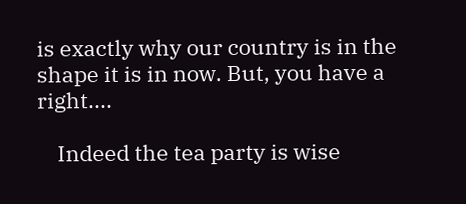is exactly why our country is in the shape it is in now. But, you have a right....

    Indeed the tea party is wise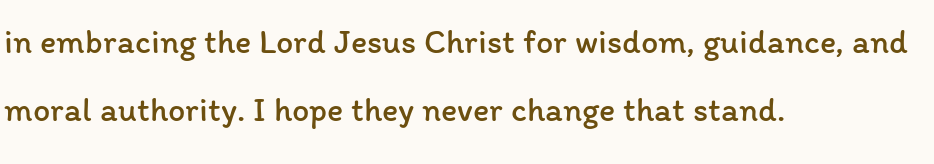in embracing the Lord Jesus Christ for wisdom, guidance, and moral authority. I hope they never change that stand.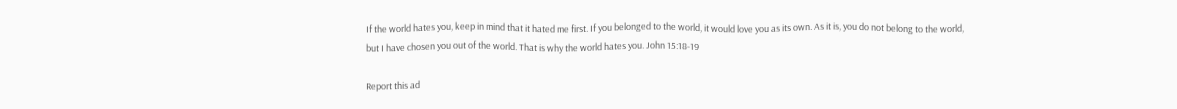If the world hates you, keep in mind that it hated me first. If you belonged to the world, it would love you as its own. As it is, you do not belong to the world, but I have chosen you out of the world. That is why the world hates you. John 15:18-19

Report this ad